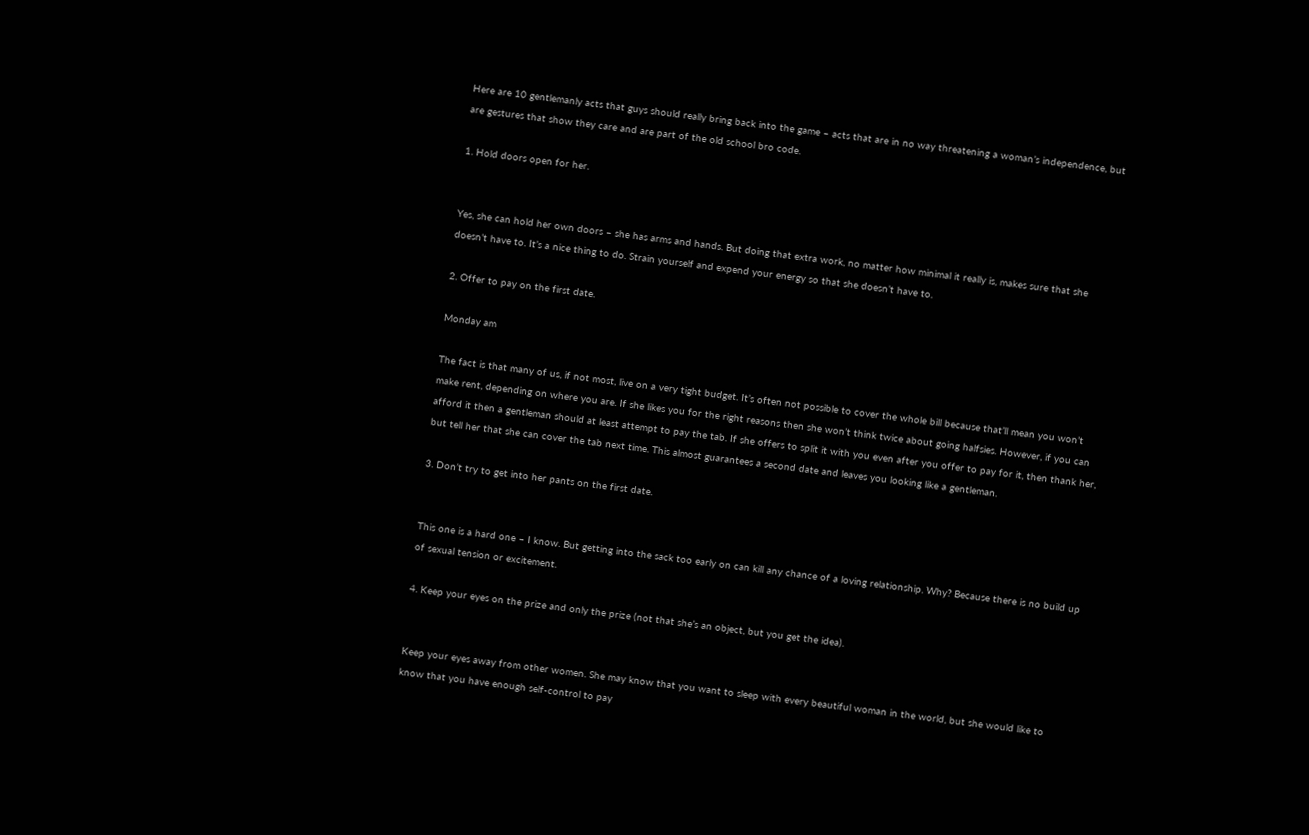Here are 10 gentlemanly acts that guys should really bring back into the game – acts that are in no way threatening a woman’s independence, but are gestures that show they care and are part of the old school bro code.

1. Hold doors open for her.


Yes, she can hold her own doors – she has arms and hands. But doing that extra work, no matter how minimal it really is, makes sure that she doesn’t have to. It’s a nice thing to do. Strain yourself and expend your energy so that she doesn’t have to.

2. Offer to pay on the first date.

Monday am

The fact is that many of us, if not most, live on a very tight budget. It’s often not possible to cover the whole bill because that’ll mean you won’t make rent, depending on where you are. If she likes you for the right reasons then she won’t think twice about going halfsies. However, if you can afford it then a gentleman should at least attempt to pay the tab. If she offers to split it with you even after you offer to pay for it, then thank her, but tell her that she can cover the tab next time. This almost guarantees a second date and leaves you looking like a gentleman.

3. Don’t try to get into her pants on the first date.


This one is a hard one – I know. But getting into the sack too early on can kill any chance of a loving relationship. Why? Because there is no build up of sexual tension or excitement.

4. Keep your eyes on the prize and only the prize (not that she’s an object, but you get the idea).


Keep your eyes away from other women. She may know that you want to sleep with every beautiful woman in the world, but she would like to know that you have enough self-control to pay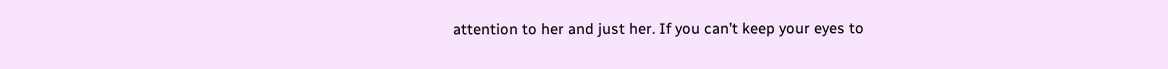attention to her and just her. If you can’t keep your eyes to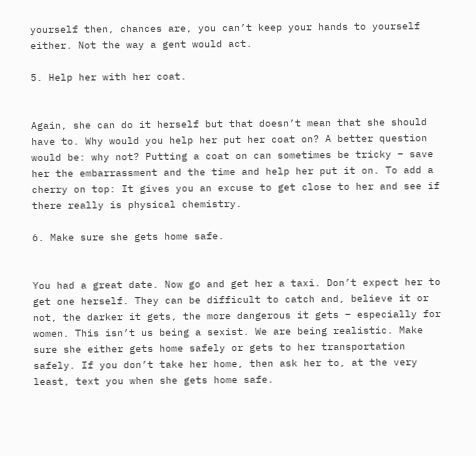yourself then, chances are, you can’t keep your hands to yourself either. Not the way a gent would act.

5. Help her with her coat.


Again, she can do it herself but that doesn’t mean that she should have to. Why would you help her put her coat on? A better question would be: why not? Putting a coat on can sometimes be tricky – save her the embarrassment and the time and help her put it on. To add a cherry on top: It gives you an excuse to get close to her and see if there really is physical chemistry.

6. Make sure she gets home safe.


You had a great date. Now go and get her a taxi. Don’t expect her to get one herself. They can be difficult to catch and, believe it or not, the darker it gets, the more dangerous it gets – especially for women. This isn’t us being a sexist. We are being realistic. Make sure she either gets home safely or gets to her transportation safely. If you don’t take her home, then ask her to, at the very least, text you when she gets home safe.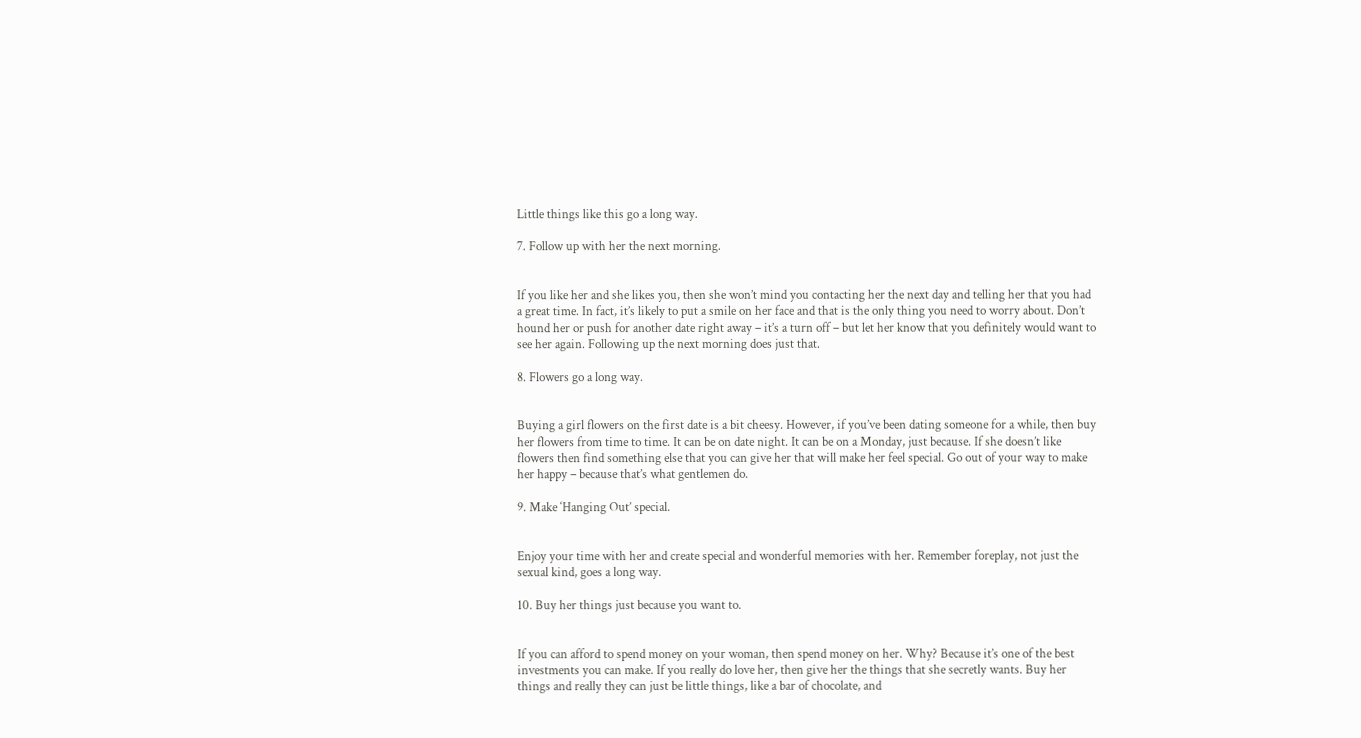Little things like this go a long way.

7. Follow up with her the next morning.


If you like her and she likes you, then she won’t mind you contacting her the next day and telling her that you had a great time. In fact, it’s likely to put a smile on her face and that is the only thing you need to worry about. Don’t hound her or push for another date right away – it’s a turn off – but let her know that you definitely would want to see her again. Following up the next morning does just that.

8. Flowers go a long way.


Buying a girl flowers on the first date is a bit cheesy. However, if you’ve been dating someone for a while, then buy her flowers from time to time. It can be on date night. It can be on a Monday, just because. If she doesn’t like flowers then find something else that you can give her that will make her feel special. Go out of your way to make her happy – because that’s what gentlemen do.

9. Make ‘Hanging Out’ special.


Enjoy your time with her and create special and wonderful memories with her. Remember foreplay, not just the sexual kind, goes a long way.

10. Buy her things just because you want to.


If you can afford to spend money on your woman, then spend money on her. Why? Because it’s one of the best investments you can make. If you really do love her, then give her the things that she secretly wants. Buy her things and really they can just be little things, like a bar of chocolate, and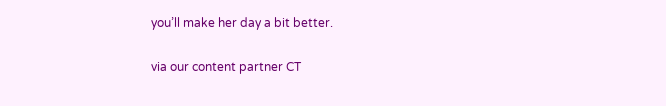you’ll make her day a bit better.

via our content partner CT